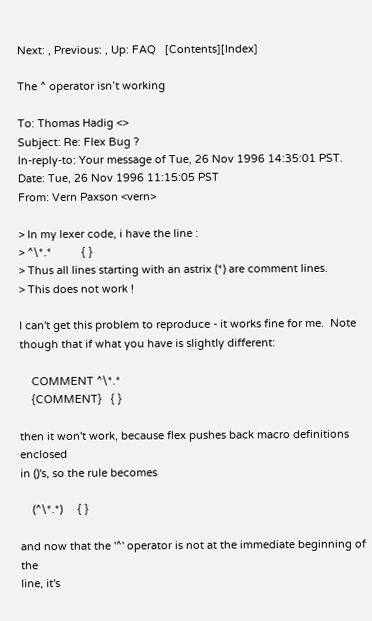Next: , Previous: , Up: FAQ   [Contents][Index]

The ^ operator isn’t working

To: Thomas Hadig <>
Subject: Re: Flex Bug ?
In-reply-to: Your message of Tue, 26 Nov 1996 14:35:01 PST.
Date: Tue, 26 Nov 1996 11:15:05 PST
From: Vern Paxson <vern>

> In my lexer code, i have the line :
> ^\*.*          { }
> Thus all lines starting with an astrix (*) are comment lines.
> This does not work !

I can't get this problem to reproduce - it works fine for me.  Note
though that if what you have is slightly different:

    COMMENT ^\*.*
    {COMMENT}   { }

then it won't work, because flex pushes back macro definitions enclosed
in ()'s, so the rule becomes

    (^\*.*)     { }

and now that the '^' operator is not at the immediate beginning of the
line, it's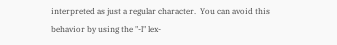interpreted as just a regular character.  You can avoid this
behavior by using the "-l" lex-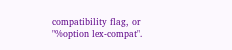compatibility flag, or "%option lex-compat".